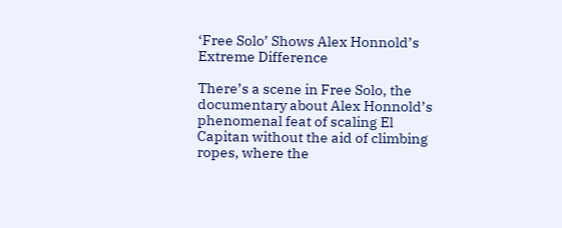‘Free Solo’ Shows Alex Honnold’s Extreme Difference

There’s a scene in Free Solo, the documentary about Alex Honnold’s phenomenal feat of scaling El Capitan without the aid of climbing ropes, where the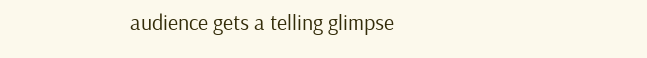audience gets a telling glimpse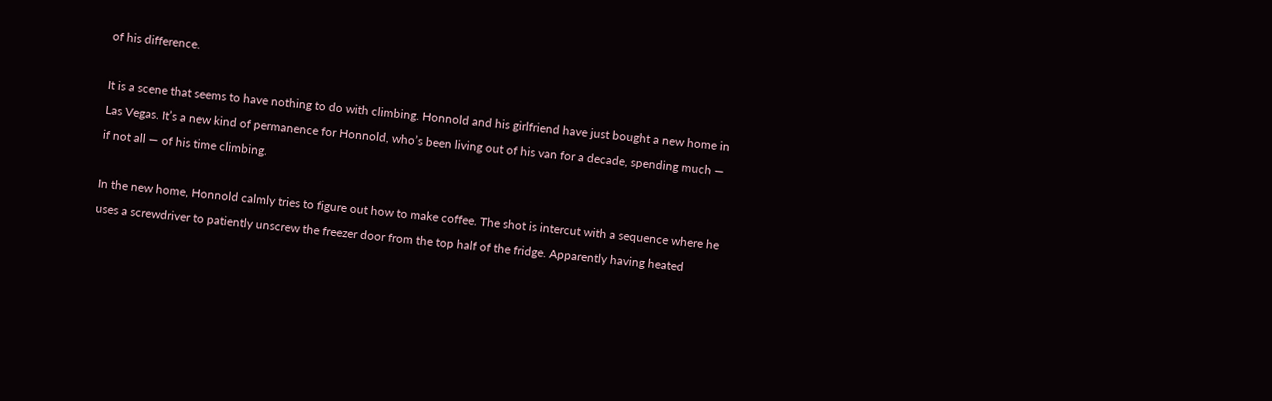of his difference.

It is a scene that seems to have nothing to do with climbing. Honnold and his girlfriend have just bought a new home in Las Vegas. It’s a new kind of permanence for Honnold, who’s been living out of his van for a decade, spending much — if not all — of his time climbing.

In the new home, Honnold calmly tries to figure out how to make coffee. The shot is intercut with a sequence where he uses a screwdriver to patiently unscrew the freezer door from the top half of the fridge. Apparently having heated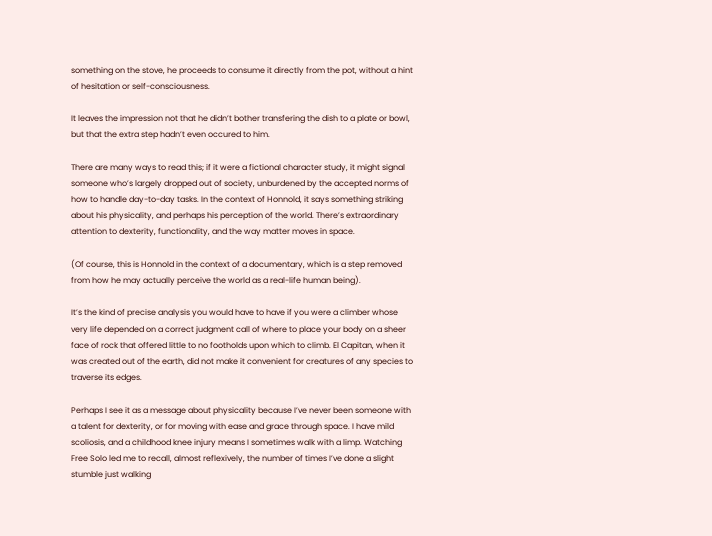something on the stove, he proceeds to consume it directly from the pot, without a hint of hesitation or self-consciousness.

It leaves the impression not that he didn’t bother transfering the dish to a plate or bowl, but that the extra step hadn’t even occured to him.

There are many ways to read this; if it were a fictional character study, it might signal someone who’s largely dropped out of society, unburdened by the accepted norms of how to handle day-to-day tasks. In the context of Honnold, it says something striking about his physicality, and perhaps his perception of the world. There’s extraordinary attention to dexterity, functionality, and the way matter moves in space.

(Of course, this is Honnold in the context of a documentary, which is a step removed from how he may actually perceive the world as a real-life human being).

It’s the kind of precise analysis you would have to have if you were a climber whose very life depended on a correct judgment call of where to place your body on a sheer face of rock that offered little to no footholds upon which to climb. El Capitan, when it was created out of the earth, did not make it convenient for creatures of any species to traverse its edges.

Perhaps I see it as a message about physicality because I’ve never been someone with a talent for dexterity, or for moving with ease and grace through space. I have mild scoliosis, and a childhood knee injury means I sometimes walk with a limp. Watching Free Solo led me to recall, almost reflexively, the number of times I’ve done a slight stumble just walking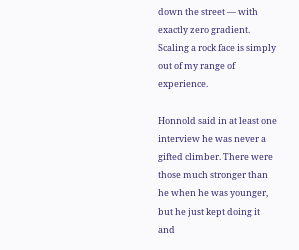down the street — with exactly zero gradient. Scaling a rock face is simply out of my range of experience.

Honnold said in at least one interview he was never a gifted climber. There were those much stronger than he when he was younger, but he just kept doing it and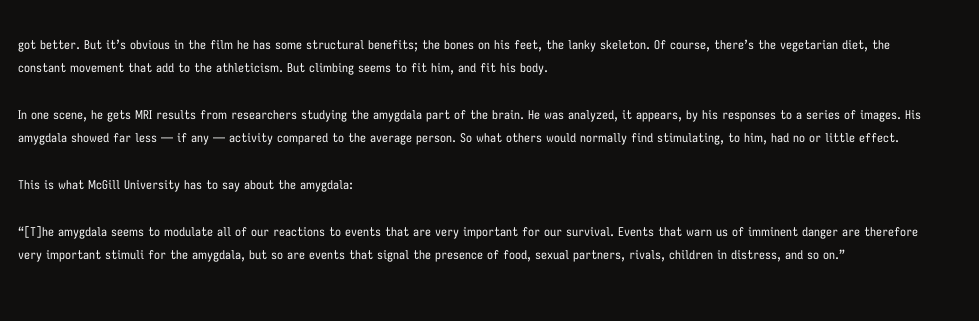got better. But it’s obvious in the film he has some structural benefits; the bones on his feet, the lanky skeleton. Of course, there’s the vegetarian diet, the constant movement that add to the athleticism. But climbing seems to fit him, and fit his body.

In one scene, he gets MRI results from researchers studying the amygdala part of the brain. He was analyzed, it appears, by his responses to a series of images. His amygdala showed far less — if any — activity compared to the average person. So what others would normally find stimulating, to him, had no or little effect.

This is what McGill University has to say about the amygdala:

“[T]he amygdala seems to modulate all of our reactions to events that are very important for our survival. Events that warn us of imminent danger are therefore very important stimuli for the amygdala, but so are events that signal the presence of food, sexual partners, rivals, children in distress, and so on.”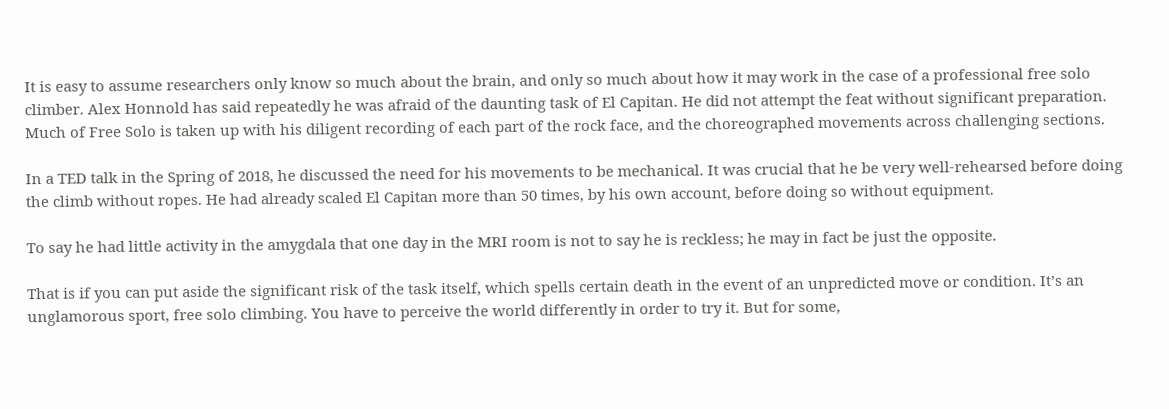It is easy to assume researchers only know so much about the brain, and only so much about how it may work in the case of a professional free solo climber. Alex Honnold has said repeatedly he was afraid of the daunting task of El Capitan. He did not attempt the feat without significant preparation. Much of Free Solo is taken up with his diligent recording of each part of the rock face, and the choreographed movements across challenging sections.

In a TED talk in the Spring of 2018, he discussed the need for his movements to be mechanical. It was crucial that he be very well-rehearsed before doing the climb without ropes. He had already scaled El Capitan more than 50 times, by his own account, before doing so without equipment.

To say he had little activity in the amygdala that one day in the MRI room is not to say he is reckless; he may in fact be just the opposite.

That is if you can put aside the significant risk of the task itself, which spells certain death in the event of an unpredicted move or condition. It’s an unglamorous sport, free solo climbing. You have to perceive the world differently in order to try it. But for some,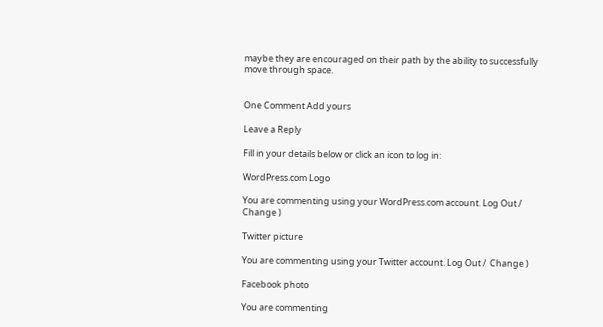maybe they are encouraged on their path by the ability to successfully move through space.


One Comment Add yours

Leave a Reply

Fill in your details below or click an icon to log in:

WordPress.com Logo

You are commenting using your WordPress.com account. Log Out /  Change )

Twitter picture

You are commenting using your Twitter account. Log Out /  Change )

Facebook photo

You are commenting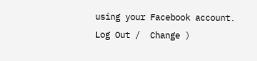using your Facebook account. Log Out /  Change )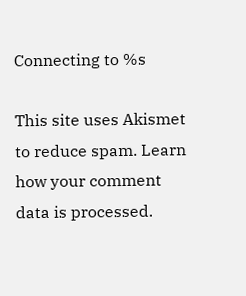Connecting to %s

This site uses Akismet to reduce spam. Learn how your comment data is processed.